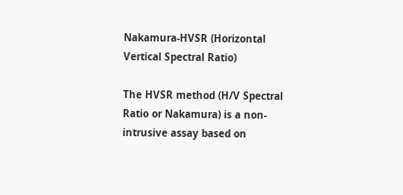Nakamura-HVSR (Horizontal Vertical Spectral Ratio)

The HVSR method (H/V Spectral Ratio or Nakamura) is a non-intrusive assay based on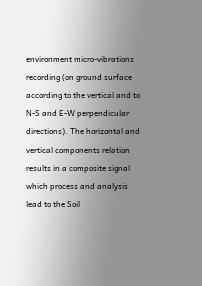environment micro-vibrations recording (on ground surface according to the vertical and to N-S and E-W perpendicular directions). The horizontal and vertical components relation results in a composite signal which process and analysis lead to the Soil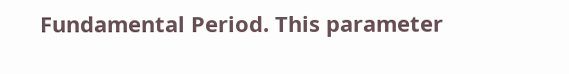Fundamental Period. This parameter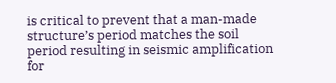is critical to prevent that a man-made structure’s period matches the soil period resulting in seismic amplification for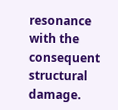resonance with the consequent structural damage.